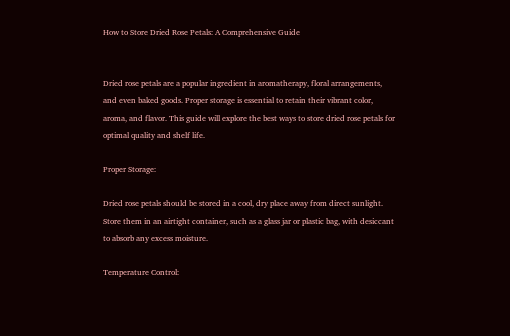How to Store Dried Rose Petals: A Comprehensive Guide


Dried rose petals are a popular ingredient in aromatherapy, floral arrangements, and even baked goods. Proper storage is essential to retain their vibrant color, aroma, and flavor. This guide will explore the best ways to store dried rose petals for optimal quality and shelf life.

Proper Storage:

Dried rose petals should be stored in a cool, dry place away from direct sunlight. Store them in an airtight container, such as a glass jar or plastic bag, with desiccant to absorb any excess moisture.

Temperature Control: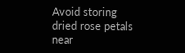Avoid storing dried rose petals near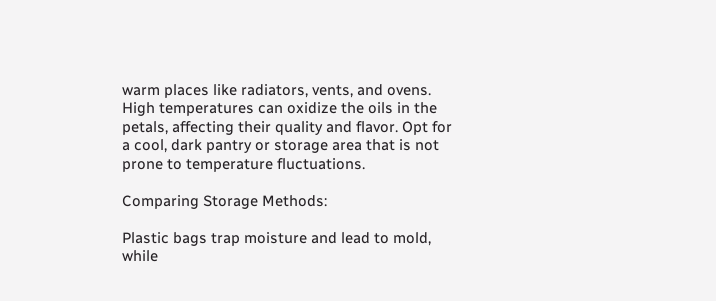warm places like radiators, vents, and ovens. High temperatures can oxidize the oils in the petals, affecting their quality and flavor. Opt for a cool, dark pantry or storage area that is not prone to temperature fluctuations.

Comparing Storage Methods:

Plastic bags trap moisture and lead to mold, while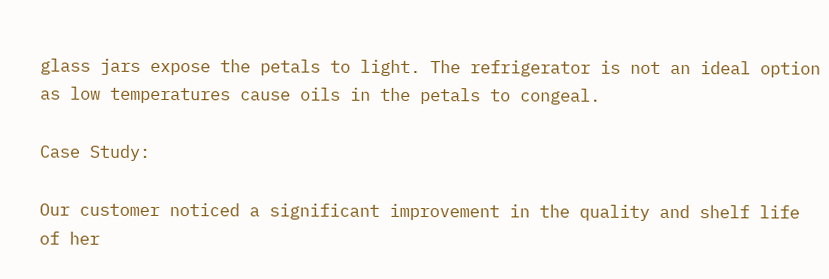glass jars expose the petals to light. The refrigerator is not an ideal option as low temperatures cause oils in the petals to congeal.

Case Study:

Our customer noticed a significant improvement in the quality and shelf life of her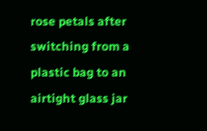rose petals after switching from a plastic bag to an airtight glass jar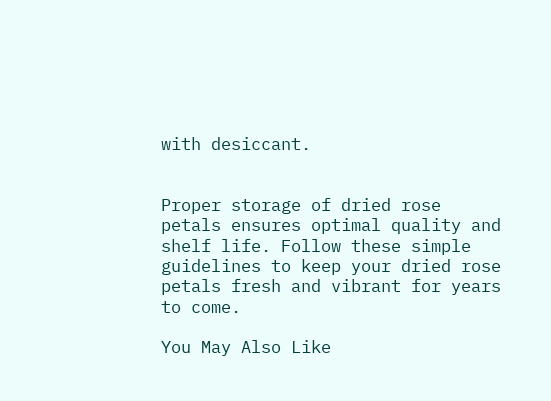with desiccant.


Proper storage of dried rose petals ensures optimal quality and shelf life. Follow these simple guidelines to keep your dried rose petals fresh and vibrant for years to come.

You May Also Like